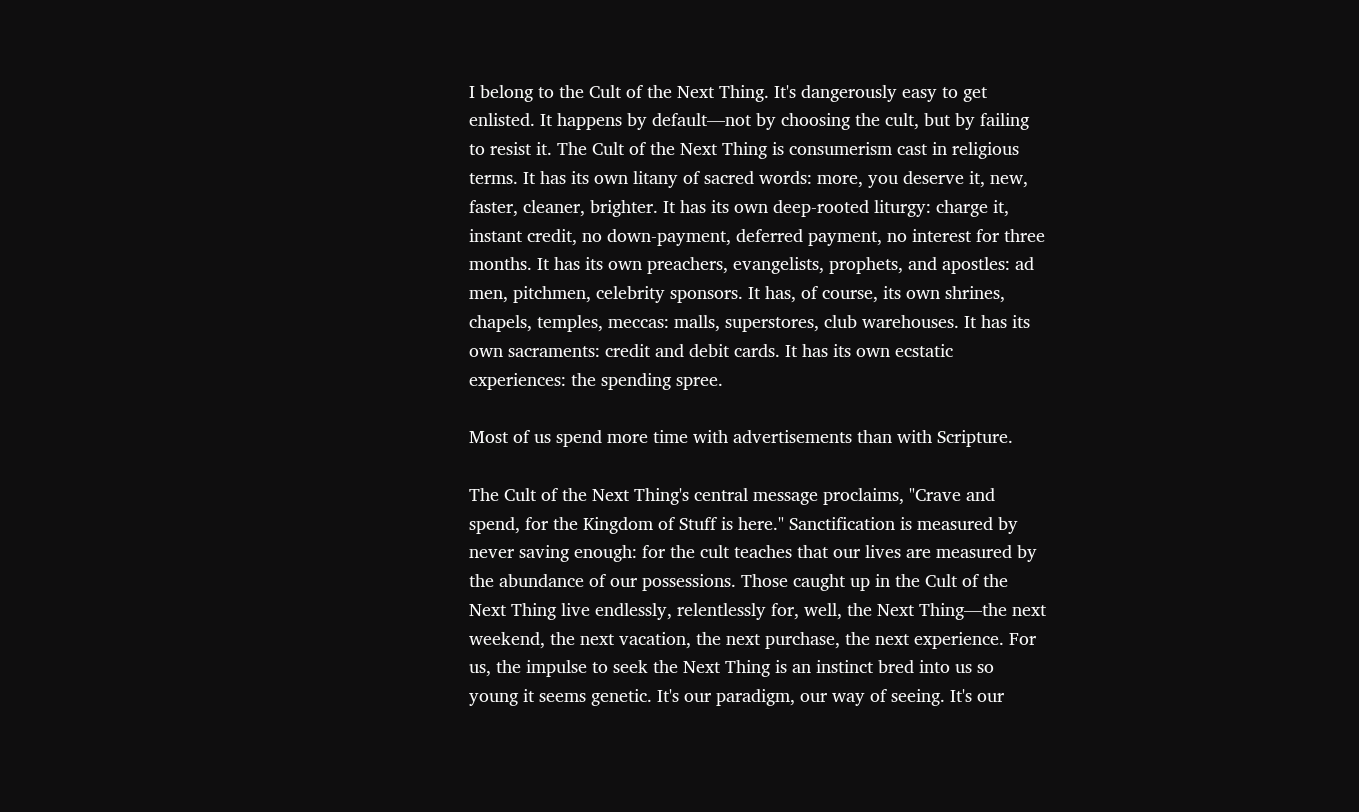I belong to the Cult of the Next Thing. It's dangerously easy to get enlisted. It happens by default—not by choosing the cult, but by failing to resist it. The Cult of the Next Thing is consumerism cast in religious terms. It has its own litany of sacred words: more, you deserve it, new, faster, cleaner, brighter. It has its own deep-rooted liturgy: charge it, instant credit, no down-payment, deferred payment, no interest for three months. It has its own preachers, evangelists, prophets, and apostles: ad men, pitchmen, celebrity sponsors. It has, of course, its own shrines, chapels, temples, meccas: malls, superstores, club warehouses. It has its own sacraments: credit and debit cards. It has its own ecstatic experiences: the spending spree.

Most of us spend more time with advertisements than with Scripture.

The Cult of the Next Thing's central message proclaims, "Crave and spend, for the Kingdom of Stuff is here." Sanctification is measured by never saving enough: for the cult teaches that our lives are measured by the abundance of our possessions. Those caught up in the Cult of the Next Thing live endlessly, relentlessly for, well, the Next Thing—the next weekend, the next vacation, the next purchase, the next experience. For us, the impulse to seek the Next Thing is an instinct bred into us so young it seems genetic. It's our paradigm, our way of seeing. It's our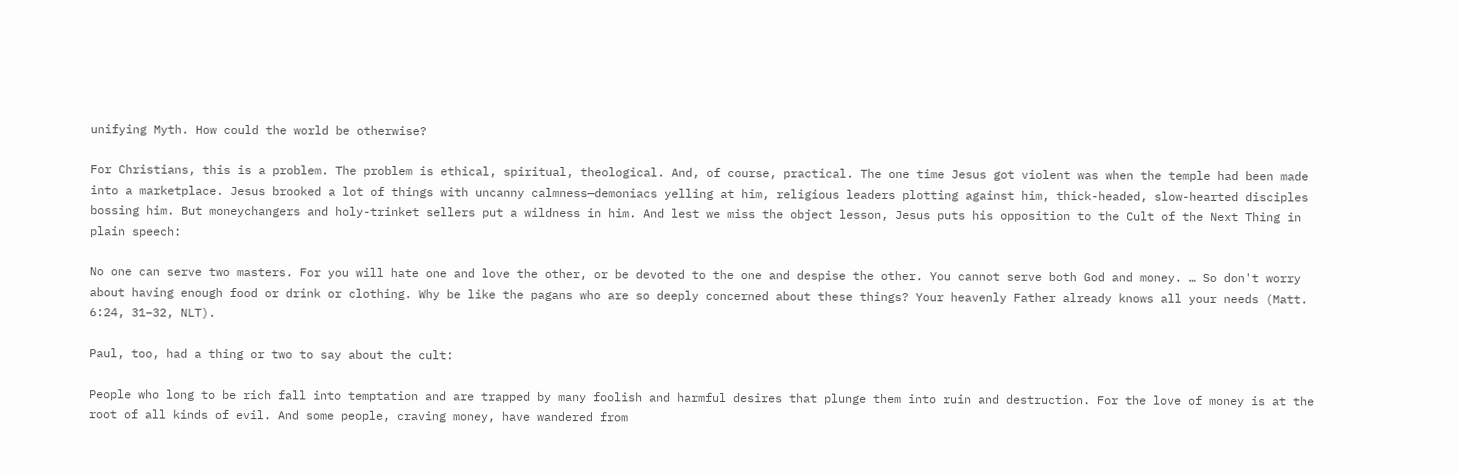unifying Myth. How could the world be otherwise?

For Christians, this is a problem. The problem is ethical, spiritual, theological. And, of course, practical. The one time Jesus got violent was when the temple had been made into a marketplace. Jesus brooked a lot of things with uncanny calmness—demoniacs yelling at him, religious leaders plotting against him, thick-headed, slow-hearted disciples bossing him. But moneychangers and holy-trinket sellers put a wildness in him. And lest we miss the object lesson, Jesus puts his opposition to the Cult of the Next Thing in plain speech:

No one can serve two masters. For you will hate one and love the other, or be devoted to the one and despise the other. You cannot serve both God and money. … So don't worry about having enough food or drink or clothing. Why be like the pagans who are so deeply concerned about these things? Your heavenly Father already knows all your needs (Matt. 6:24, 31–32, NLT).

Paul, too, had a thing or two to say about the cult:

People who long to be rich fall into temptation and are trapped by many foolish and harmful desires that plunge them into ruin and destruction. For the love of money is at the root of all kinds of evil. And some people, craving money, have wandered from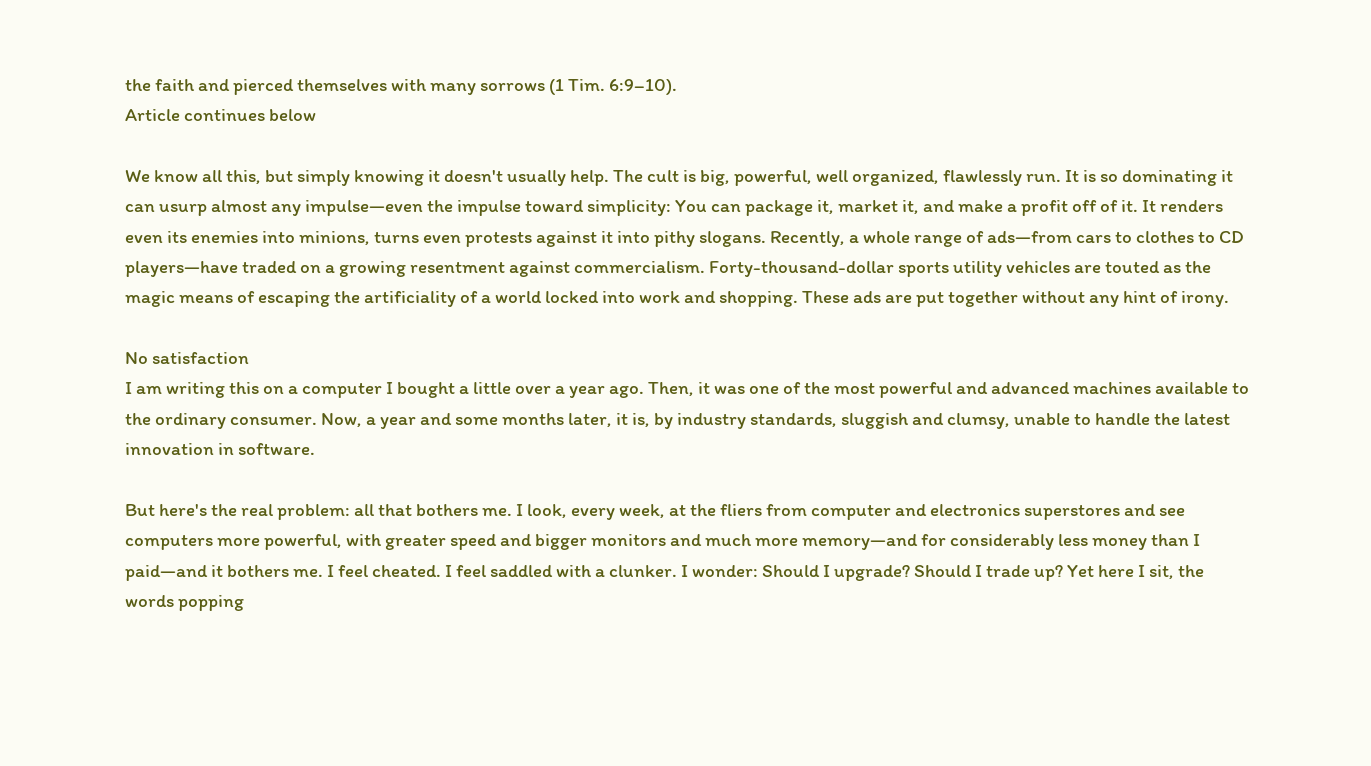the faith and pierced themselves with many sorrows (1 Tim. 6:9–10).
Article continues below

We know all this, but simply knowing it doesn't usually help. The cult is big, powerful, well organized, flawlessly run. It is so dominating it can usurp almost any impulse—even the impulse toward simplicity: You can package it, market it, and make a profit off of it. It renders even its enemies into minions, turns even protests against it into pithy slogans. Recently, a whole range of ads—from cars to clothes to CD players—have traded on a growing resentment against commercialism. Forty-thousand-dollar sports utility vehicles are touted as the magic means of escaping the artificiality of a world locked into work and shopping. These ads are put together without any hint of irony.

No satisfaction
I am writing this on a computer I bought a little over a year ago. Then, it was one of the most powerful and advanced machines available to the ordinary consumer. Now, a year and some months later, it is, by industry standards, sluggish and clumsy, unable to handle the latest innovation in software.

But here's the real problem: all that bothers me. I look, every week, at the fliers from computer and electronics superstores and see computers more powerful, with greater speed and bigger monitors and much more memory—and for considerably less money than I paid—and it bothers me. I feel cheated. I feel saddled with a clunker. I wonder: Should I upgrade? Should I trade up? Yet here I sit, the words popping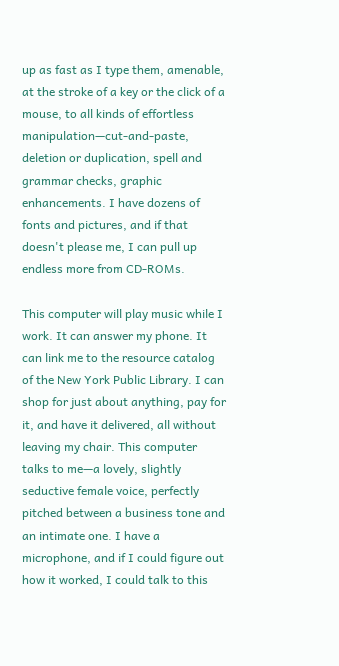up as fast as I type them, amenable, at the stroke of a key or the click of a mouse, to all kinds of effortless manipulation—cut-and-paste, deletion or duplication, spell and grammar checks, graphic enhancements. I have dozens of fonts and pictures, and if that doesn't please me, I can pull up endless more from CD-ROMs.

This computer will play music while I work. It can answer my phone. It can link me to the resource catalog of the New York Public Library. I can shop for just about anything, pay for it, and have it delivered, all without leaving my chair. This computer talks to me—a lovely, slightly seductive female voice, perfectly pitched between a business tone and an intimate one. I have a microphone, and if I could figure out how it worked, I could talk to this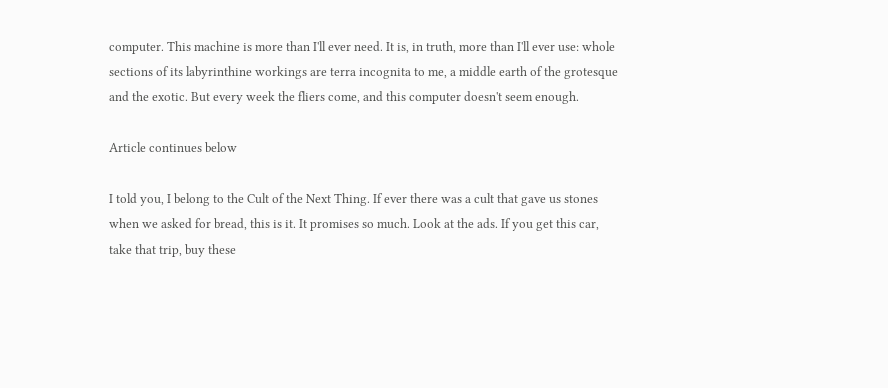computer. This machine is more than I'll ever need. It is, in truth, more than I'll ever use: whole sections of its labyrinthine workings are terra incognita to me, a middle earth of the grotesque and the exotic. But every week the fliers come, and this computer doesn't seem enough.

Article continues below

I told you, I belong to the Cult of the Next Thing. If ever there was a cult that gave us stones when we asked for bread, this is it. It promises so much. Look at the ads. If you get this car, take that trip, buy these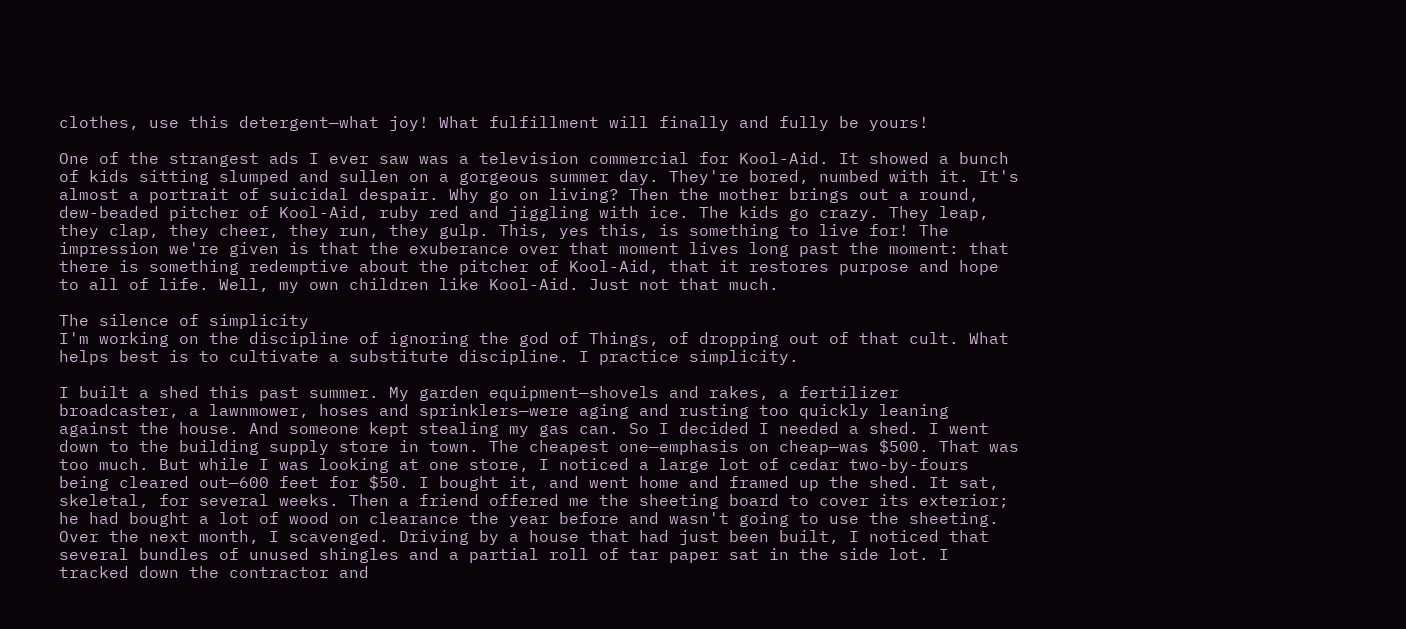clothes, use this detergent—what joy! What fulfillment will finally and fully be yours!

One of the strangest ads I ever saw was a television commercial for Kool-Aid. It showed a bunch of kids sitting slumped and sullen on a gorgeous summer day. They're bored, numbed with it. It's almost a portrait of suicidal despair. Why go on living? Then the mother brings out a round, dew-beaded pitcher of Kool-Aid, ruby red and jiggling with ice. The kids go crazy. They leap, they clap, they cheer, they run, they gulp. This, yes this, is something to live for! The impression we're given is that the exuberance over that moment lives long past the moment: that there is something redemptive about the pitcher of Kool-Aid, that it restores purpose and hope to all of life. Well, my own children like Kool-Aid. Just not that much.

The silence of simplicity
I'm working on the discipline of ignoring the god of Things, of dropping out of that cult. What helps best is to cultivate a substitute discipline. I practice simplicity.

I built a shed this past summer. My garden equipment—shovels and rakes, a fertilizer broadcaster, a lawnmower, hoses and sprinklers—were aging and rusting too quickly leaning against the house. And someone kept stealing my gas can. So I decided I needed a shed. I went down to the building supply store in town. The cheapest one—emphasis on cheap—was $500. That was too much. But while I was looking at one store, I noticed a large lot of cedar two-by-fours being cleared out—600 feet for $50. I bought it, and went home and framed up the shed. It sat, skeletal, for several weeks. Then a friend offered me the sheeting board to cover its exterior; he had bought a lot of wood on clearance the year before and wasn't going to use the sheeting. Over the next month, I scavenged. Driving by a house that had just been built, I noticed that several bundles of unused shingles and a partial roll of tar paper sat in the side lot. I tracked down the contractor and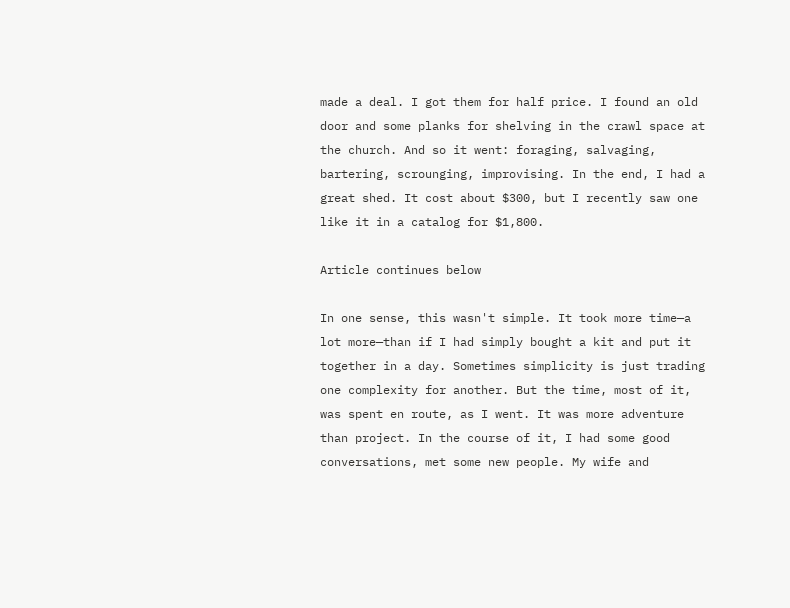made a deal. I got them for half price. I found an old door and some planks for shelving in the crawl space at the church. And so it went: foraging, salvaging, bartering, scrounging, improvising. In the end, I had a great shed. It cost about $300, but I recently saw one like it in a catalog for $1,800.

Article continues below

In one sense, this wasn't simple. It took more time—a lot more—than if I had simply bought a kit and put it together in a day. Sometimes simplicity is just trading one complexity for another. But the time, most of it, was spent en route, as I went. It was more adventure than project. In the course of it, I had some good conversations, met some new people. My wife and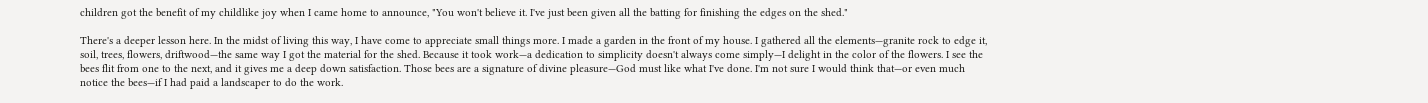children got the benefit of my childlike joy when I came home to announce, "You won't believe it. I've just been given all the batting for finishing the edges on the shed."

There's a deeper lesson here. In the midst of living this way, I have come to appreciate small things more. I made a garden in the front of my house. I gathered all the elements—granite rock to edge it, soil, trees, flowers, driftwood—the same way I got the material for the shed. Because it took work—a dedication to simplicity doesn't always come simply—I delight in the color of the flowers. I see the bees flit from one to the next, and it gives me a deep down satisfaction. Those bees are a signature of divine pleasure—God must like what I've done. I'm not sure I would think that—or even much notice the bees—if I had paid a landscaper to do the work.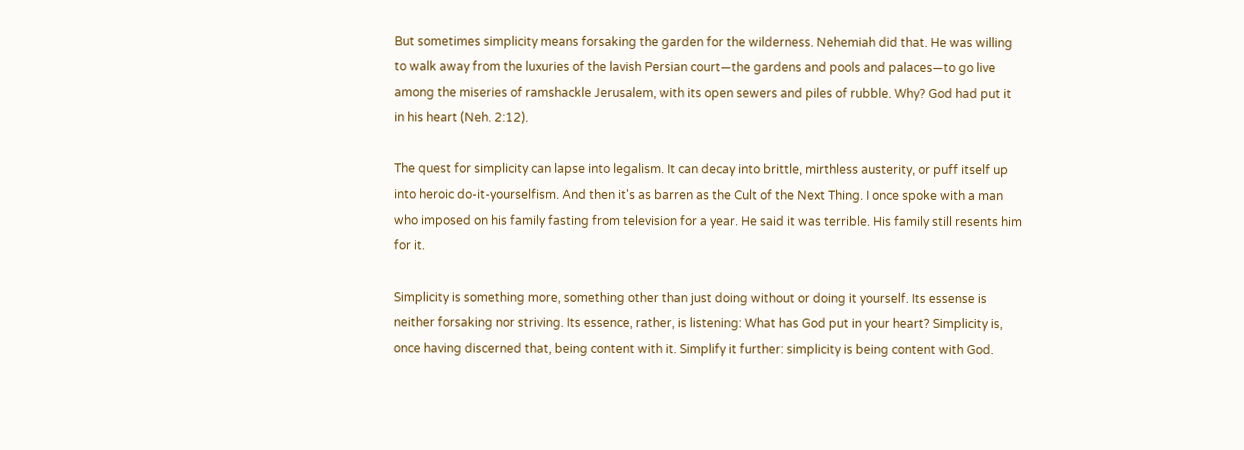But sometimes simplicity means forsaking the garden for the wilderness. Nehemiah did that. He was willing to walk away from the luxuries of the lavish Persian court—the gardens and pools and palaces—to go live among the miseries of ramshackle Jerusalem, with its open sewers and piles of rubble. Why? God had put it in his heart (Neh. 2:12).

The quest for simplicity can lapse into legalism. It can decay into brittle, mirthless austerity, or puff itself up into heroic do-it-yourselfism. And then it's as barren as the Cult of the Next Thing. I once spoke with a man who imposed on his family fasting from television for a year. He said it was terrible. His family still resents him for it.

Simplicity is something more, something other than just doing without or doing it yourself. Its essense is neither forsaking nor striving. Its essence, rather, is listening: What has God put in your heart? Simplicity is, once having discerned that, being content with it. Simplify it further: simplicity is being content with God.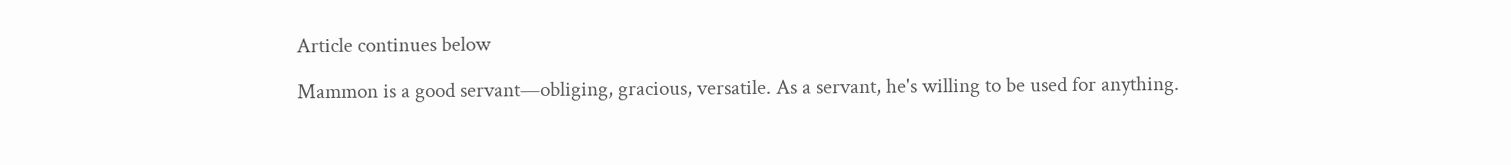Article continues below

Mammon is a good servant—obliging, gracious, versatile. As a servant, he's willing to be used for anything.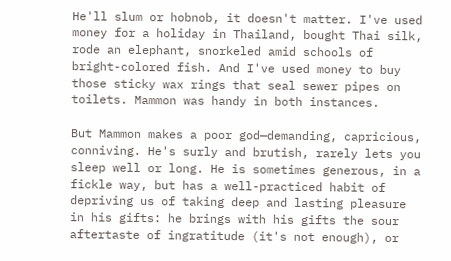He'll slum or hobnob, it doesn't matter. I've used money for a holiday in Thailand, bought Thai silk, rode an elephant, snorkeled amid schools of bright-colored fish. And I've used money to buy those sticky wax rings that seal sewer pipes on toilets. Mammon was handy in both instances.

But Mammon makes a poor god—demanding, capricious, conniving. He's surly and brutish, rarely lets you sleep well or long. He is sometimes generous, in a fickle way, but has a well-practiced habit of depriving us of taking deep and lasting pleasure in his gifts: he brings with his gifts the sour aftertaste of ingratitude (it's not enough), or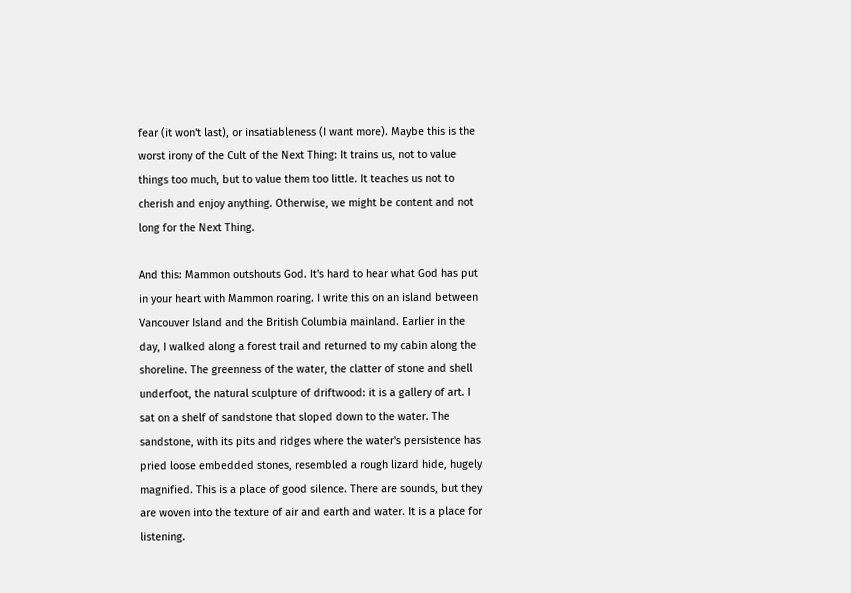fear (it won't last), or insatiableness (I want more). Maybe this is the worst irony of the Cult of the Next Thing: It trains us, not to value things too much, but to value them too little. It teaches us not to cherish and enjoy anything. Otherwise, we might be content and not long for the Next Thing.

And this: Mammon outshouts God. It's hard to hear what God has put in your heart with Mammon roaring. I write this on an island between Vancouver Island and the British Columbia mainland. Earlier in the day, I walked along a forest trail and returned to my cabin along the shoreline. The greenness of the water, the clatter of stone and shell underfoot, the natural sculpture of driftwood: it is a gallery of art. I sat on a shelf of sandstone that sloped down to the water. The sandstone, with its pits and ridges where the water's persistence has pried loose embedded stones, resembled a rough lizard hide, hugely magnified. This is a place of good silence. There are sounds, but they are woven into the texture of air and earth and water. It is a place for listening.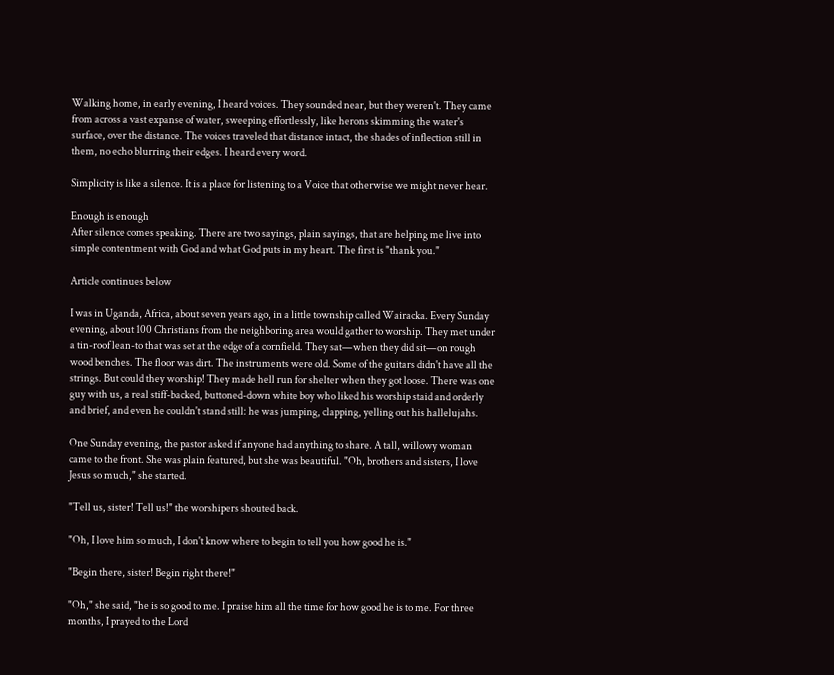Walking home, in early evening, I heard voices. They sounded near, but they weren't. They came from across a vast expanse of water, sweeping effortlessly, like herons skimming the water's surface, over the distance. The voices traveled that distance intact, the shades of inflection still in them, no echo blurring their edges. I heard every word.

Simplicity is like a silence. It is a place for listening to a Voice that otherwise we might never hear.

Enough is enough
After silence comes speaking. There are two sayings, plain sayings, that are helping me live into simple contentment with God and what God puts in my heart. The first is "thank you."

Article continues below

I was in Uganda, Africa, about seven years ago, in a little township called Wairacka. Every Sunday evening, about 100 Christians from the neighboring area would gather to worship. They met under a tin-roof lean-to that was set at the edge of a cornfield. They sat—when they did sit—on rough wood benches. The floor was dirt. The instruments were old. Some of the guitars didn't have all the strings. But could they worship! They made hell run for shelter when they got loose. There was one guy with us, a real stiff-backed, buttoned-down white boy who liked his worship staid and orderly and brief, and even he couldn't stand still: he was jumping, clapping, yelling out his hallelujahs.

One Sunday evening, the pastor asked if anyone had anything to share. A tall, willowy woman came to the front. She was plain featured, but she was beautiful. "Oh, brothers and sisters, I love Jesus so much," she started.

"Tell us, sister! Tell us!" the worshipers shouted back.

"Oh, I love him so much, I don't know where to begin to tell you how good he is."

"Begin there, sister! Begin right there!"

"Oh," she said, "he is so good to me. I praise him all the time for how good he is to me. For three months, I prayed to the Lord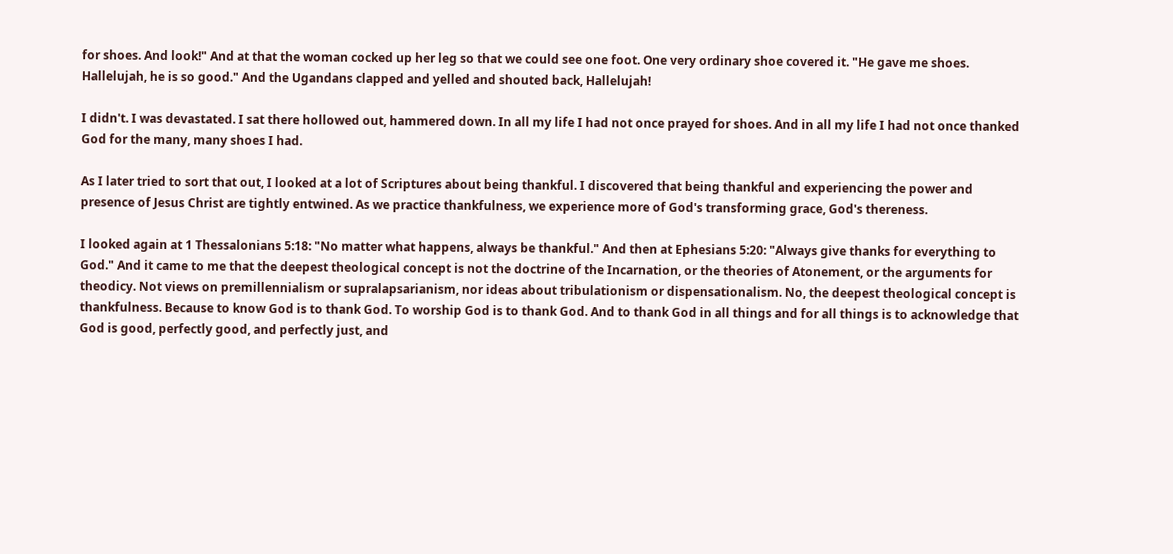for shoes. And look!" And at that the woman cocked up her leg so that we could see one foot. One very ordinary shoe covered it. "He gave me shoes. Hallelujah, he is so good." And the Ugandans clapped and yelled and shouted back, Hallelujah!

I didn't. I was devastated. I sat there hollowed out, hammered down. In all my life I had not once prayed for shoes. And in all my life I had not once thanked God for the many, many shoes I had.

As I later tried to sort that out, I looked at a lot of Scriptures about being thankful. I discovered that being thankful and experiencing the power and presence of Jesus Christ are tightly entwined. As we practice thankfulness, we experience more of God's transforming grace, God's thereness.

I looked again at 1 Thessalonians 5:18: "No matter what happens, always be thankful." And then at Ephesians 5:20: "Always give thanks for everything to God." And it came to me that the deepest theological concept is not the doctrine of the Incarnation, or the theories of Atonement, or the arguments for theodicy. Not views on premillennialism or supralapsarianism, nor ideas about tribulationism or dispensationalism. No, the deepest theological concept is thankfulness. Because to know God is to thank God. To worship God is to thank God. And to thank God in all things and for all things is to acknowledge that God is good, perfectly good, and perfectly just, and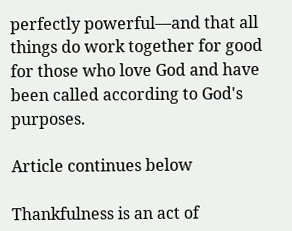perfectly powerful—and that all things do work together for good for those who love God and have been called according to God's purposes.

Article continues below

Thankfulness is an act of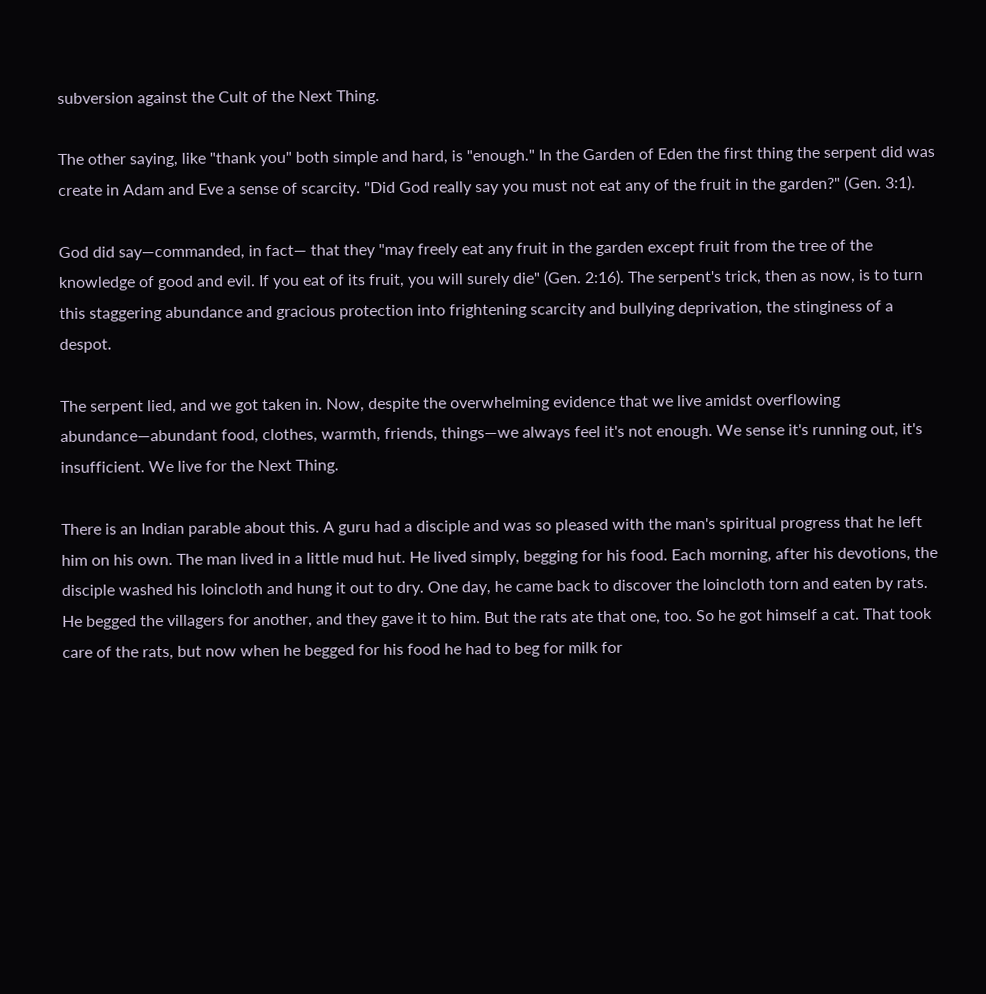subversion against the Cult of the Next Thing.

The other saying, like "thank you" both simple and hard, is "enough." In the Garden of Eden the first thing the serpent did was create in Adam and Eve a sense of scarcity. "Did God really say you must not eat any of the fruit in the garden?" (Gen. 3:1).

God did say—commanded, in fact— that they "may freely eat any fruit in the garden except fruit from the tree of the knowledge of good and evil. If you eat of its fruit, you will surely die" (Gen. 2:16). The serpent's trick, then as now, is to turn this staggering abundance and gracious protection into frightening scarcity and bullying deprivation, the stinginess of a despot.

The serpent lied, and we got taken in. Now, despite the overwhelming evidence that we live amidst overflowing abundance—abundant food, clothes, warmth, friends, things—we always feel it's not enough. We sense it's running out, it's insufficient. We live for the Next Thing.

There is an Indian parable about this. A guru had a disciple and was so pleased with the man's spiritual progress that he left him on his own. The man lived in a little mud hut. He lived simply, begging for his food. Each morning, after his devotions, the disciple washed his loincloth and hung it out to dry. One day, he came back to discover the loincloth torn and eaten by rats. He begged the villagers for another, and they gave it to him. But the rats ate that one, too. So he got himself a cat. That took care of the rats, but now when he begged for his food he had to beg for milk for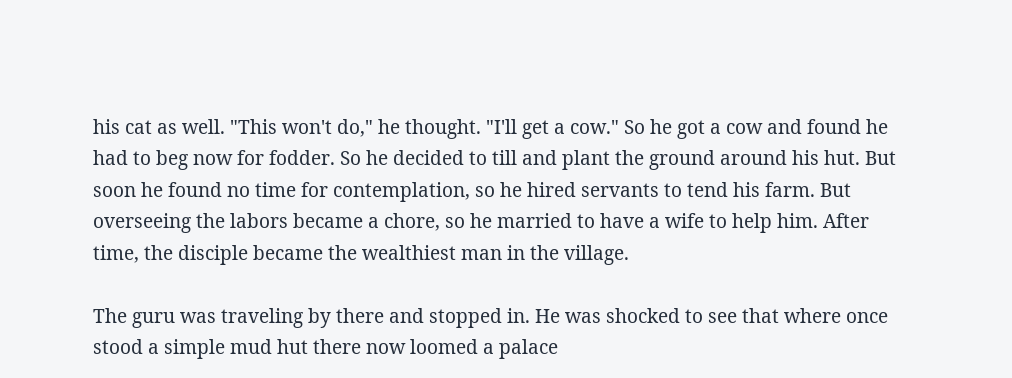his cat as well. "This won't do," he thought. "I'll get a cow." So he got a cow and found he had to beg now for fodder. So he decided to till and plant the ground around his hut. But soon he found no time for contemplation, so he hired servants to tend his farm. But overseeing the labors became a chore, so he married to have a wife to help him. After time, the disciple became the wealthiest man in the village.

The guru was traveling by there and stopped in. He was shocked to see that where once stood a simple mud hut there now loomed a palace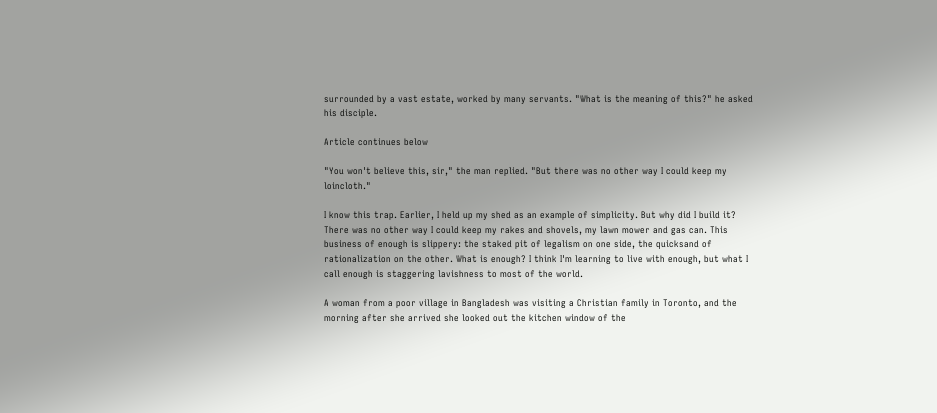surrounded by a vast estate, worked by many servants. "What is the meaning of this?" he asked his disciple.

Article continues below

"You won't believe this, sir," the man replied. "But there was no other way I could keep my loincloth."

I know this trap. Earlier, I held up my shed as an example of simplicity. But why did I build it? There was no other way I could keep my rakes and shovels, my lawn mower and gas can. This business of enough is slippery: the staked pit of legalism on one side, the quicksand of rationalization on the other. What is enough? I think I'm learning to live with enough, but what I call enough is staggering lavishness to most of the world.

A woman from a poor village in Bangladesh was visiting a Christian family in Toronto, and the morning after she arrived she looked out the kitchen window of the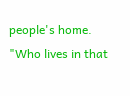people's home. "Who lives in that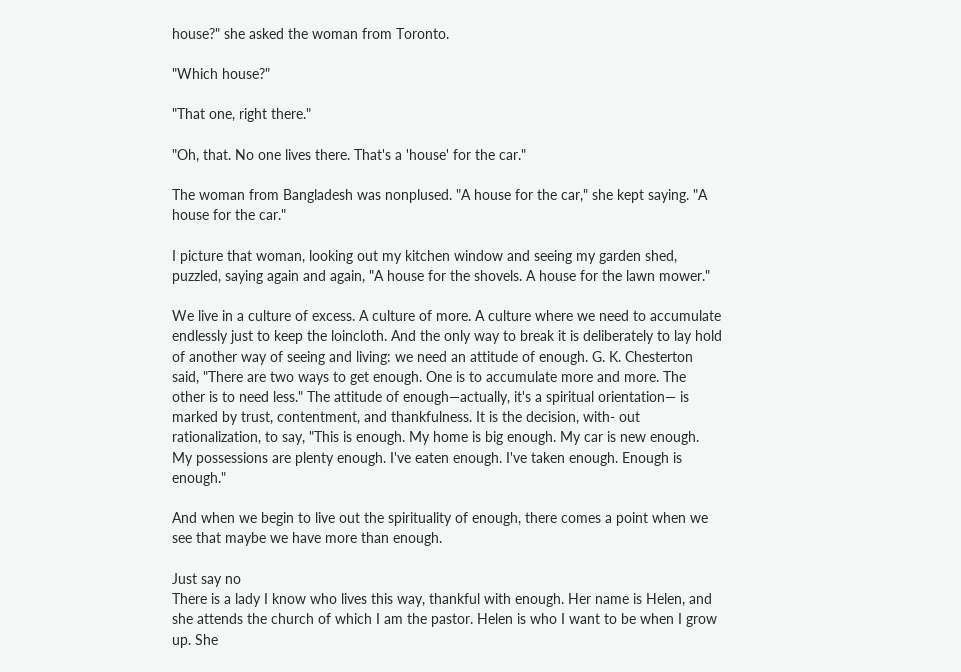house?" she asked the woman from Toronto.

"Which house?"

"That one, right there."

"Oh, that. No one lives there. That's a 'house' for the car."

The woman from Bangladesh was nonplused. "A house for the car," she kept saying. "A house for the car."

I picture that woman, looking out my kitchen window and seeing my garden shed, puzzled, saying again and again, "A house for the shovels. A house for the lawn mower."

We live in a culture of excess. A culture of more. A culture where we need to accumulate endlessly just to keep the loincloth. And the only way to break it is deliberately to lay hold of another way of seeing and living: we need an attitude of enough. G. K. Chesterton said, "There are two ways to get enough. One is to accumulate more and more. The other is to need less." The attitude of enough—actually, it's a spiritual orientation— is marked by trust, contentment, and thankfulness. It is the decision, with- out rationalization, to say, "This is enough. My home is big enough. My car is new enough. My possessions are plenty enough. I've eaten enough. I've taken enough. Enough is enough."

And when we begin to live out the spirituality of enough, there comes a point when we see that maybe we have more than enough.

Just say no
There is a lady I know who lives this way, thankful with enough. Her name is Helen, and she attends the church of which I am the pastor. Helen is who I want to be when I grow up. She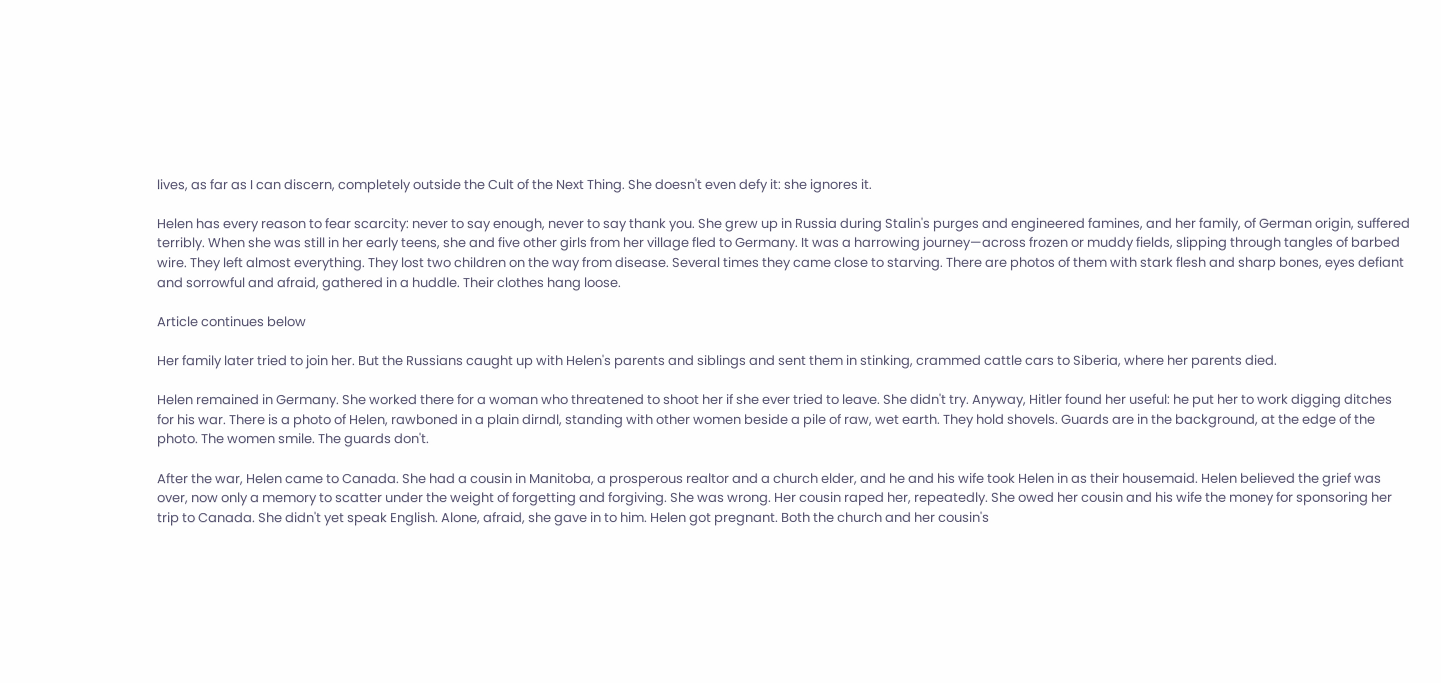lives, as far as I can discern, completely outside the Cult of the Next Thing. She doesn't even defy it: she ignores it.

Helen has every reason to fear scarcity: never to say enough, never to say thank you. She grew up in Russia during Stalin's purges and engineered famines, and her family, of German origin, suffered terribly. When she was still in her early teens, she and five other girls from her village fled to Germany. It was a harrowing journey—across frozen or muddy fields, slipping through tangles of barbed wire. They left almost everything. They lost two children on the way from disease. Several times they came close to starving. There are photos of them with stark flesh and sharp bones, eyes defiant and sorrowful and afraid, gathered in a huddle. Their clothes hang loose.

Article continues below

Her family later tried to join her. But the Russians caught up with Helen's parents and siblings and sent them in stinking, crammed cattle cars to Siberia, where her parents died.

Helen remained in Germany. She worked there for a woman who threatened to shoot her if she ever tried to leave. She didn't try. Anyway, Hitler found her useful: he put her to work digging ditches for his war. There is a photo of Helen, rawboned in a plain dirndl, standing with other women beside a pile of raw, wet earth. They hold shovels. Guards are in the background, at the edge of the photo. The women smile. The guards don't.

After the war, Helen came to Canada. She had a cousin in Manitoba, a prosperous realtor and a church elder, and he and his wife took Helen in as their housemaid. Helen believed the grief was over, now only a memory to scatter under the weight of forgetting and forgiving. She was wrong. Her cousin raped her, repeatedly. She owed her cousin and his wife the money for sponsoring her trip to Canada. She didn't yet speak English. Alone, afraid, she gave in to him. Helen got pregnant. Both the church and her cousin's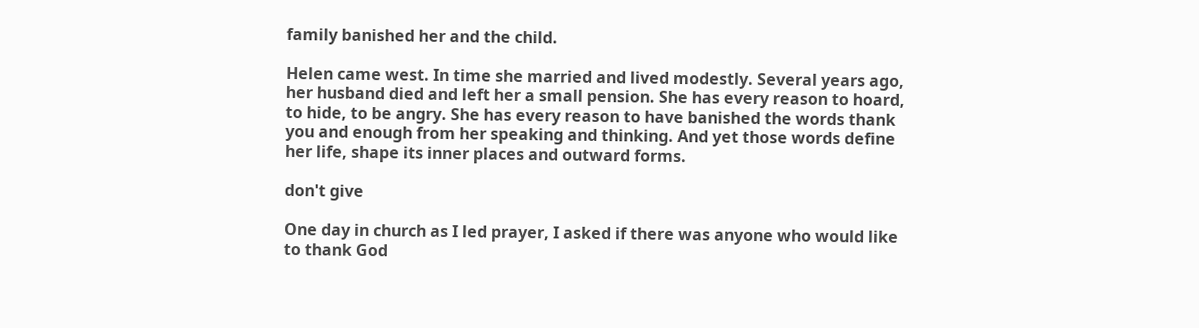family banished her and the child.

Helen came west. In time she married and lived modestly. Several years ago, her husband died and left her a small pension. She has every reason to hoard, to hide, to be angry. She has every reason to have banished the words thank you and enough from her speaking and thinking. And yet those words define her life, shape its inner places and outward forms.

don't give

One day in church as I led prayer, I asked if there was anyone who would like to thank God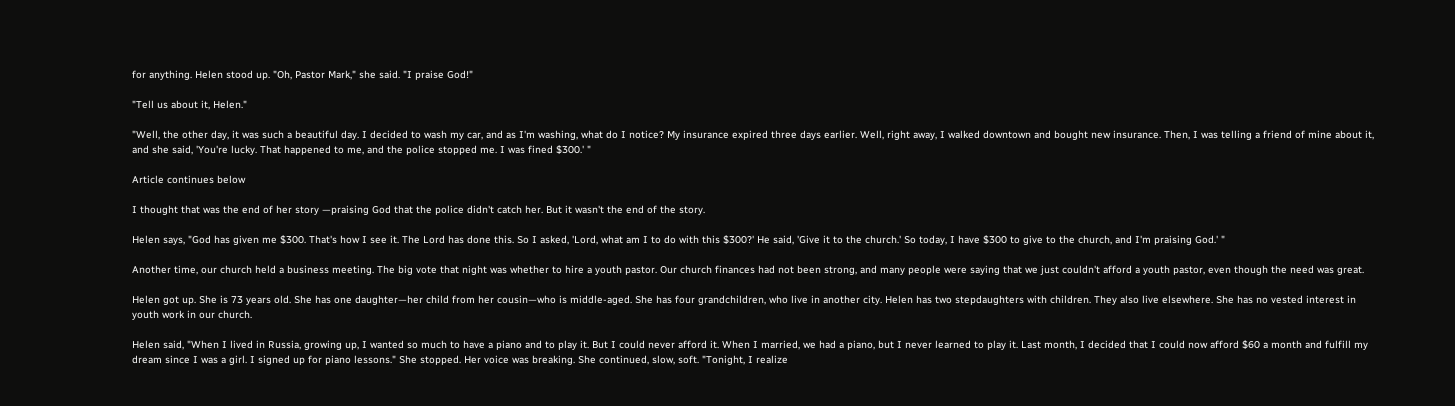for anything. Helen stood up. "Oh, Pastor Mark," she said. "I praise God!"

"Tell us about it, Helen."

"Well, the other day, it was such a beautiful day. I decided to wash my car, and as I'm washing, what do I notice? My insurance expired three days earlier. Well, right away, I walked downtown and bought new insurance. Then, I was telling a friend of mine about it, and she said, 'You're lucky. That happened to me, and the police stopped me. I was fined $300.' "

Article continues below

I thought that was the end of her story —praising God that the police didn't catch her. But it wasn't the end of the story.

Helen says, "God has given me $300. That's how I see it. The Lord has done this. So I asked, 'Lord, what am I to do with this $300?' He said, 'Give it to the church.' So today, I have $300 to give to the church, and I'm praising God.' "

Another time, our church held a business meeting. The big vote that night was whether to hire a youth pastor. Our church finances had not been strong, and many people were saying that we just couldn't afford a youth pastor, even though the need was great.

Helen got up. She is 73 years old. She has one daughter—her child from her cousin—who is middle-aged. She has four grandchildren, who live in another city. Helen has two stepdaughters with children. They also live elsewhere. She has no vested interest in youth work in our church.

Helen said, "When I lived in Russia, growing up, I wanted so much to have a piano and to play it. But I could never afford it. When I married, we had a piano, but I never learned to play it. Last month, I decided that I could now afford $60 a month and fulfill my dream since I was a girl. I signed up for piano lessons." She stopped. Her voice was breaking. She continued, slow, soft. "Tonight, I realize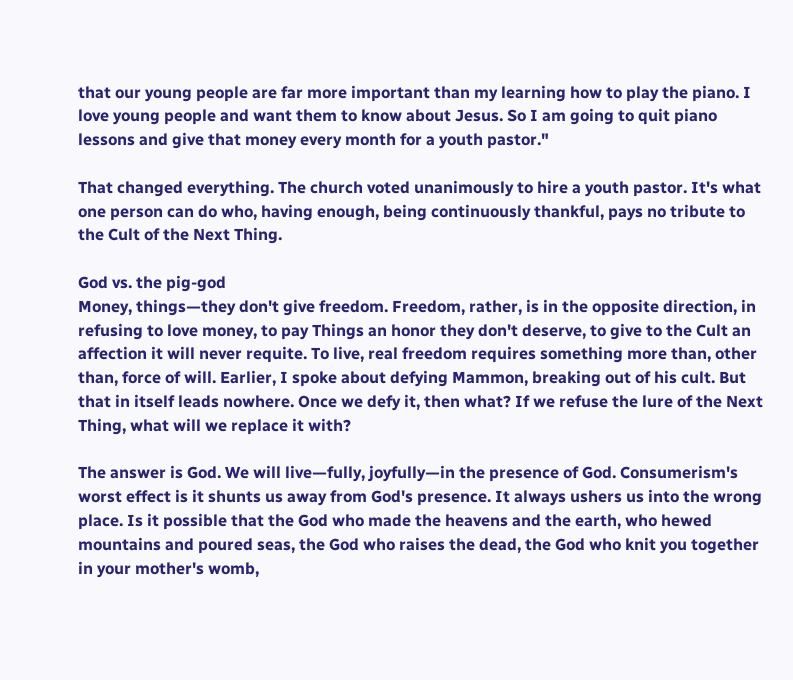that our young people are far more important than my learning how to play the piano. I love young people and want them to know about Jesus. So I am going to quit piano lessons and give that money every month for a youth pastor."

That changed everything. The church voted unanimously to hire a youth pastor. It's what one person can do who, having enough, being continuously thankful, pays no tribute to the Cult of the Next Thing.

God vs. the pig-god
Money, things—they don't give freedom. Freedom, rather, is in the opposite direction, in refusing to love money, to pay Things an honor they don't deserve, to give to the Cult an affection it will never requite. To live, real freedom requires something more than, other than, force of will. Earlier, I spoke about defying Mammon, breaking out of his cult. But that in itself leads nowhere. Once we defy it, then what? If we refuse the lure of the Next Thing, what will we replace it with?

The answer is God. We will live—fully, joyfully—in the presence of God. Consumerism's worst effect is it shunts us away from God's presence. It always ushers us into the wrong place. Is it possible that the God who made the heavens and the earth, who hewed mountains and poured seas, the God who raises the dead, the God who knit you together in your mother's womb,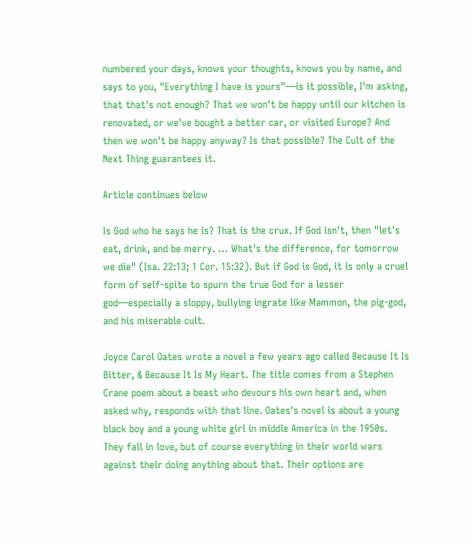numbered your days, knows your thoughts, knows you by name, and says to you, "Everything I have is yours"—is it possible, I'm asking, that that's not enough? That we won't be happy until our kitchen is renovated, or we've bought a better car, or visited Europe? And then we won't be happy anyway? Is that possible? The Cult of the Next Thing guarantees it.

Article continues below

Is God who he says he is? That is the crux. If God isn't, then "let's eat, drink, and be merry. … What's the difference, for tomorrow we die" (Isa. 22:13; 1 Cor. 15:32). But if God is God, it is only a cruel form of self-spite to spurn the true God for a lesser god—especially a sloppy, bullying ingrate like Mammon, the pig-god, and his miserable cult.

Joyce Carol Oates wrote a novel a few years ago called Because It Is Bitter, & Because It Is My Heart. The title comes from a Stephen Crane poem about a beast who devours his own heart and, when asked why, responds with that line. Oates's novel is about a young black boy and a young white girl in middle America in the 1950s. They fall in love, but of course everything in their world wars against their doing anything about that. Their options are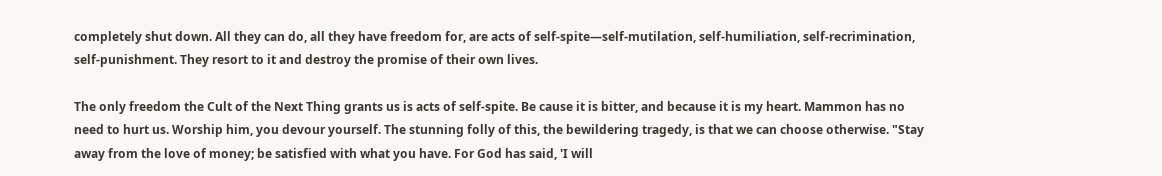completely shut down. All they can do, all they have freedom for, are acts of self-spite—self-mutilation, self-humiliation, self-recrimination, self-punishment. They resort to it and destroy the promise of their own lives.

The only freedom the Cult of the Next Thing grants us is acts of self-spite. Be cause it is bitter, and because it is my heart. Mammon has no need to hurt us. Worship him, you devour yourself. The stunning folly of this, the bewildering tragedy, is that we can choose otherwise. "Stay away from the love of money; be satisfied with what you have. For God has said, 'I will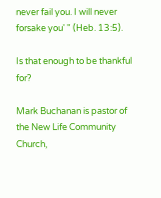never fail you. I will never forsake you' " (Heb. 13:5).

Is that enough to be thankful for?

Mark Buchanan is pastor of the New Life Community Church,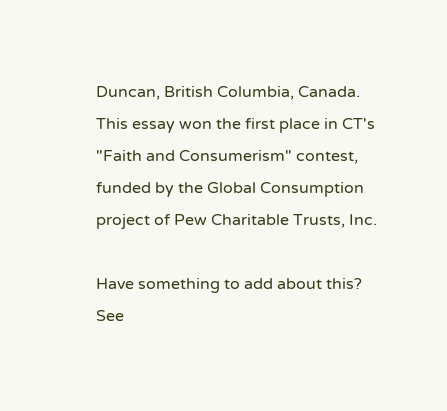Duncan, British Columbia, Canada. This essay won the first place in CT's "Faith and Consumerism" contest, funded by the Global Consumption project of Pew Charitable Trusts, Inc.

Have something to add about this? See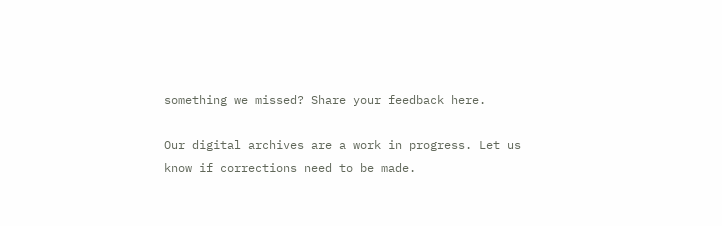something we missed? Share your feedback here.

Our digital archives are a work in progress. Let us know if corrections need to be made.